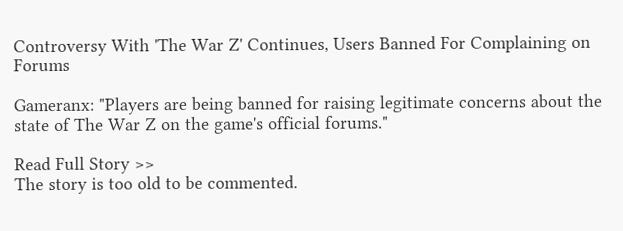Controversy With 'The War Z' Continues, Users Banned For Complaining on Forums

Gameranx: "Players are being banned for raising legitimate concerns about the state of The War Z on the game's official forums."

Read Full Story >>
The story is too old to be commented.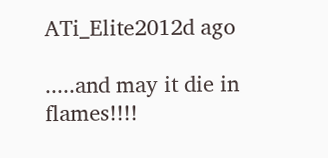ATi_Elite2012d ago

.....and may it die in flames!!!!